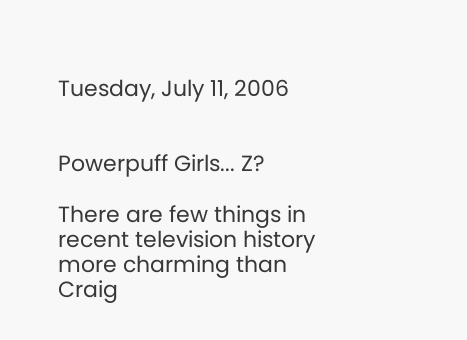Tuesday, July 11, 2006


Powerpuff Girls... Z?

There are few things in recent television history more charming than Craig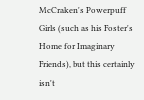McCraken's Powerpuff Girls (such as his Foster's Home for Imaginary Friends), but this certainly isn't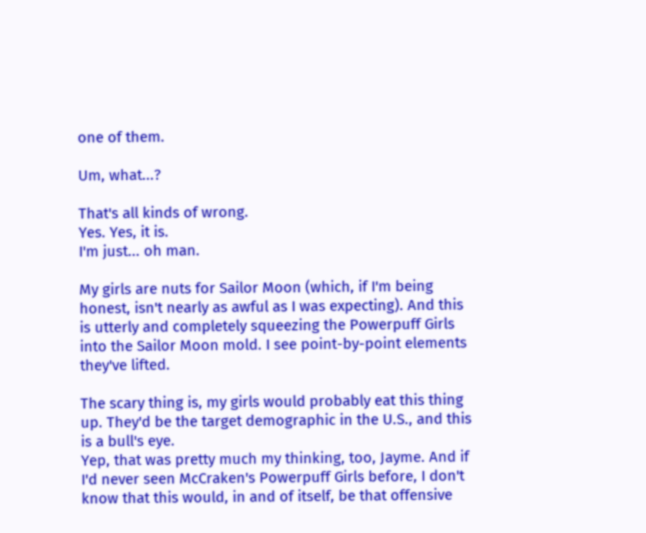one of them.

Um, what...?

That's all kinds of wrong.
Yes. Yes, it is.
I'm just... oh man.

My girls are nuts for Sailor Moon (which, if I'm being honest, isn't nearly as awful as I was expecting). And this is utterly and completely squeezing the Powerpuff Girls into the Sailor Moon mold. I see point-by-point elements they've lifted.

The scary thing is, my girls would probably eat this thing up. They'd be the target demographic in the U.S., and this is a bull's eye.
Yep, that was pretty much my thinking, too, Jayme. And if I'd never seen McCraken's Powerpuff Girls before, I don't know that this would, in and of itself, be that offensive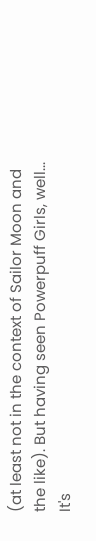(at least not in the context of Sailor Moon and the like). But having seen Powerpuff Girls, well... It's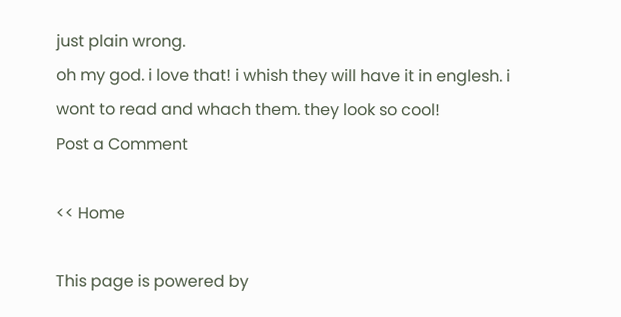just plain wrong.
oh my god. i love that! i whish they will have it in englesh. i wont to read and whach them. they look so cool!
Post a Comment

<< Home

This page is powered by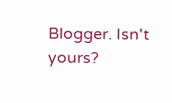Blogger. Isn't yours?